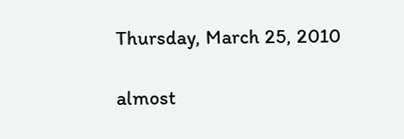Thursday, March 25, 2010

almost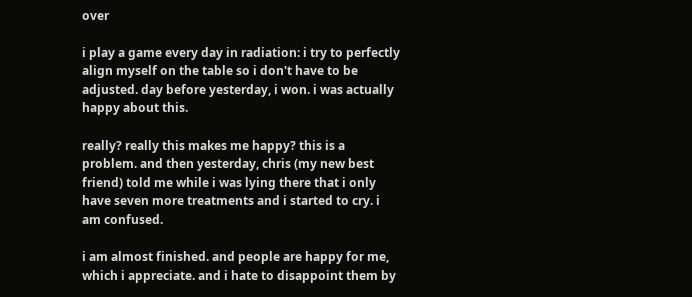over

i play a game every day in radiation: i try to perfectly align myself on the table so i don't have to be adjusted. day before yesterday, i won. i was actually happy about this.

really? really this makes me happy? this is a problem. and then yesterday, chris (my new best friend) told me while i was lying there that i only have seven more treatments and i started to cry. i am confused.

i am almost finished. and people are happy for me, which i appreciate. and i hate to disappoint them by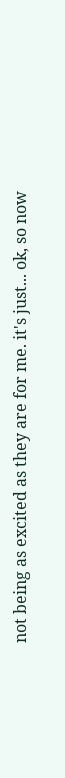not being as excited as they are for me. it's just... ok, so now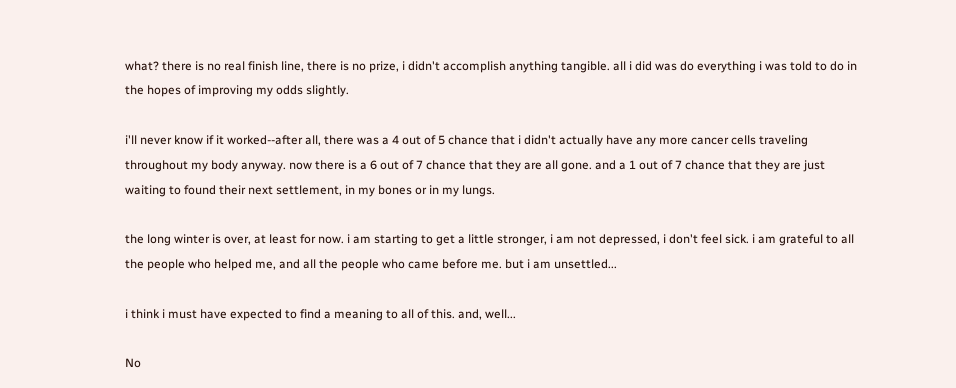what? there is no real finish line, there is no prize, i didn't accomplish anything tangible. all i did was do everything i was told to do in the hopes of improving my odds slightly.

i'll never know if it worked--after all, there was a 4 out of 5 chance that i didn't actually have any more cancer cells traveling throughout my body anyway. now there is a 6 out of 7 chance that they are all gone. and a 1 out of 7 chance that they are just waiting to found their next settlement, in my bones or in my lungs.

the long winter is over, at least for now. i am starting to get a little stronger, i am not depressed, i don't feel sick. i am grateful to all the people who helped me, and all the people who came before me. but i am unsettled...

i think i must have expected to find a meaning to all of this. and, well...

No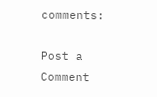comments:

Post a Comment